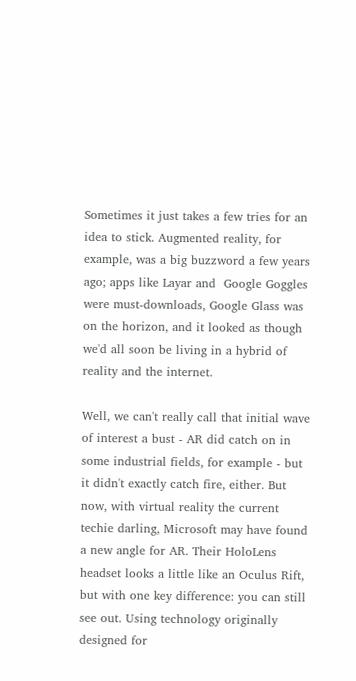Sometimes it just takes a few tries for an idea to stick. Augmented reality, for example, was a big buzzword a few years ago; apps like Layar and  Google Goggles were must-downloads, Google Glass was on the horizon, and it looked as though we'd all soon be living in a hybrid of reality and the internet.

Well, we can't really call that initial wave of interest a bust - AR did catch on in some industrial fields, for example - but it didn't exactly catch fire, either. But now, with virtual reality the current techie darling, Microsoft may have found a new angle for AR. Their HoloLens headset looks a little like an Oculus Rift, but with one key difference: you can still see out. Using technology originally designed for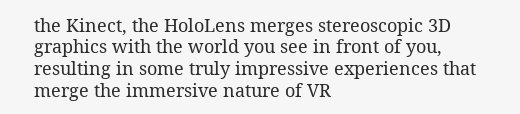the Kinect, the HoloLens merges stereoscopic 3D graphics with the world you see in front of you, resulting in some truly impressive experiences that merge the immersive nature of VR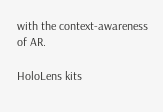with the context-awareness of AR.

HoloLens kits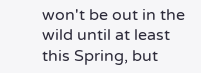won't be out in the wild until at least this Spring, but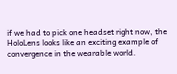if we had to pick one headset right now, the HoloLens looks like an exciting example of convergence in the wearable world.